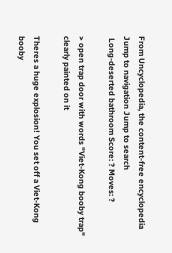From Uncyclopedia, the content-free encyclopedia
Jump to navigation Jump to search
 Long-deserted bathroom Score: ? Moves: ?

> open trap door with words "Viet-Kong booby trap" clearly painted on it

Theres a huge explosion! You set off a Viet-Kong booby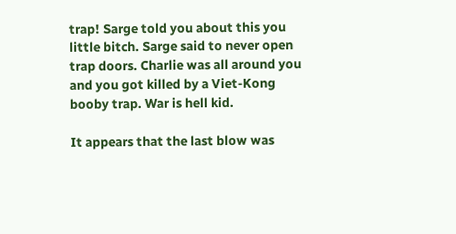trap! Sarge told you about this you little bitch. Sarge said to never open trap doors. Charlie was all around you and you got killed by a Viet-Kong booby trap. War is hell kid.

It appears that the last blow was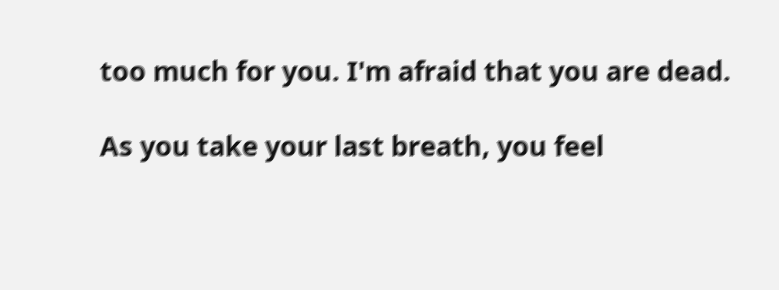too much for you. I'm afraid that you are dead.

As you take your last breath, you feel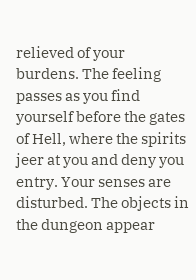relieved of your burdens. The feeling passes as you find yourself before the gates of Hell, where the spirits jeer at you and deny you entry. Your senses are disturbed. The objects in the dungeon appear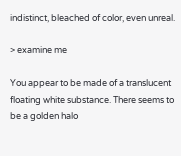indistinct, bleached of color, even unreal.

> examine me

You appear to be made of a translucent floating white substance. There seems to be a golden halo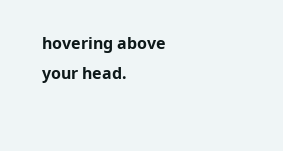hovering above your head.